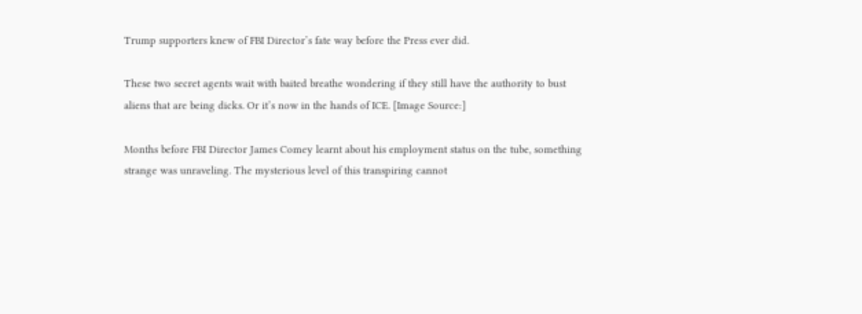Trump supporters knew of FBI Director’s fate way before the Press ever did.

These two secret agents wait with baited breathe wondering if they still have the authority to bust aliens that are being dicks. Or it’s now in the hands of ICE. [Image Source:]

Months before FBI Director James Comey learnt about his employment status on the tube, something strange was unraveling. The mysterious level of this transpiring cannot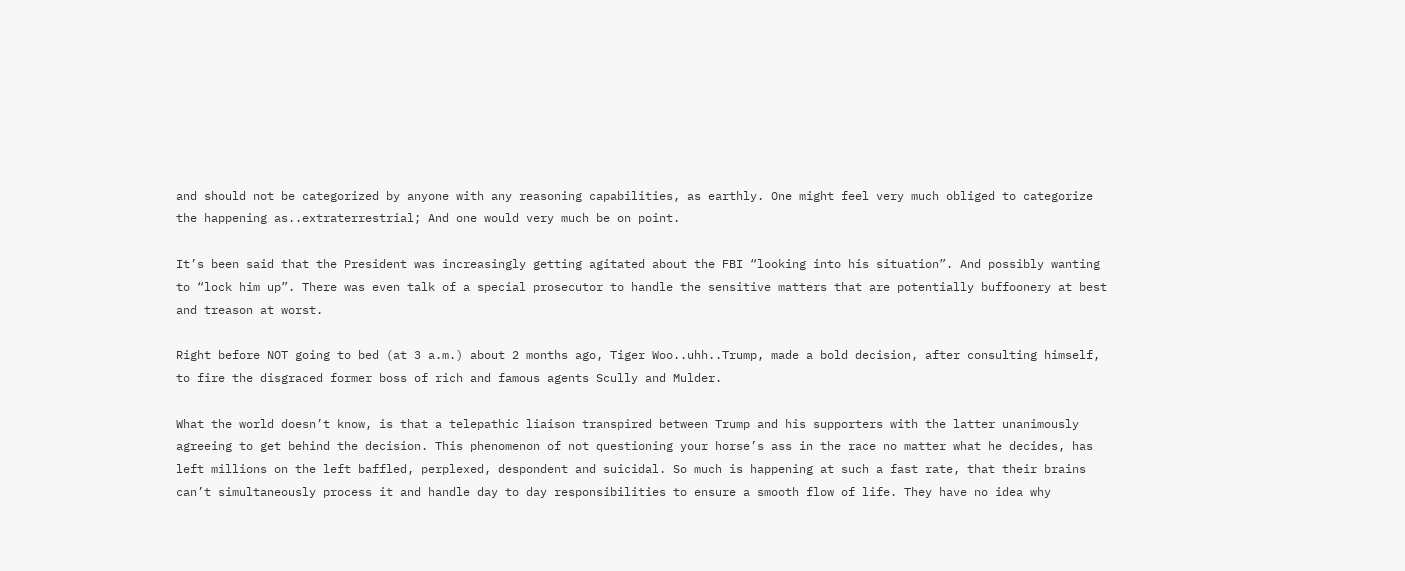and should not be categorized by anyone with any reasoning capabilities, as earthly. One might feel very much obliged to categorize the happening as..extraterrestrial; And one would very much be on point.

It’s been said that the President was increasingly getting agitated about the FBI “looking into his situation”. And possibly wanting to “lock him up”. There was even talk of a special prosecutor to handle the sensitive matters that are potentially buffoonery at best and treason at worst.

Right before NOT going to bed (at 3 a.m.) about 2 months ago, Tiger Woo..uhh..Trump, made a bold decision, after consulting himself, to fire the disgraced former boss of rich and famous agents Scully and Mulder.

What the world doesn’t know, is that a telepathic liaison transpired between Trump and his supporters with the latter unanimously agreeing to get behind the decision. This phenomenon of not questioning your horse’s ass in the race no matter what he decides, has left millions on the left baffled, perplexed, despondent and suicidal. So much is happening at such a fast rate, that their brains can’t simultaneously process it and handle day to day responsibilities to ensure a smooth flow of life. They have no idea why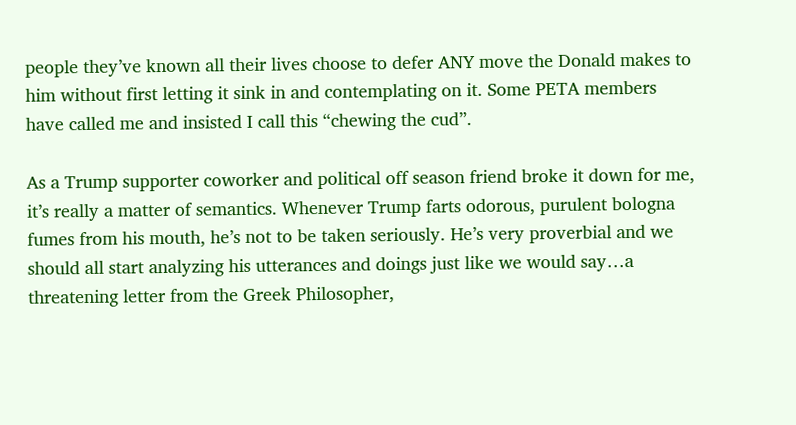people they’ve known all their lives choose to defer ANY move the Donald makes to him without first letting it sink in and contemplating on it. Some PETA members have called me and insisted I call this “chewing the cud”.

As a Trump supporter coworker and political off season friend broke it down for me, it’s really a matter of semantics. Whenever Trump farts odorous, purulent bologna fumes from his mouth, he’s not to be taken seriously. He’s very proverbial and we should all start analyzing his utterances and doings just like we would say…a threatening letter from the Greek Philosopher,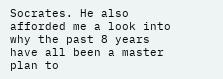Socrates. He also afforded me a look into why the past 8 years have all been a master plan to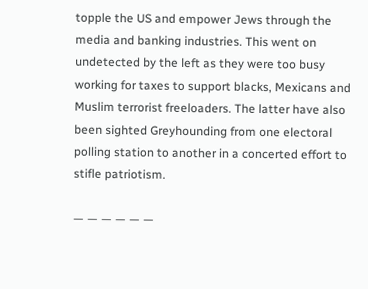topple the US and empower Jews through the media and banking industries. This went on undetected by the left as they were too busy working for taxes to support blacks, Mexicans and Muslim terrorist freeloaders. The latter have also been sighted Greyhounding from one electoral polling station to another in a concerted effort to stifle patriotism.

— — — — — —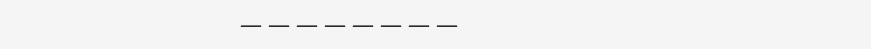— — — — — — — —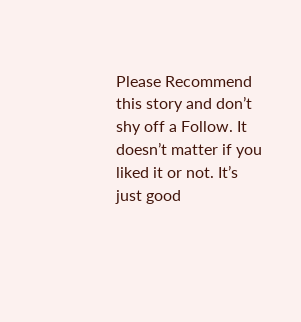Please Recommend  this story and don’t shy off a Follow. It doesn’t matter if you liked it or not. It’s just good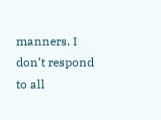manners. I don’t respond to all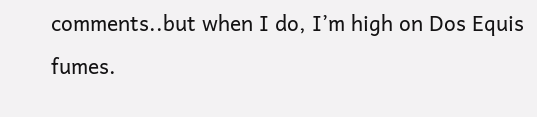comments..but when I do, I’m high on Dos Equis fumes.